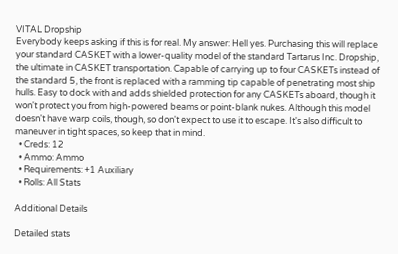VITAL Dropship
Everybody keeps asking if this is for real. My answer: Hell yes. Purchasing this will replace your standard CASKET with a lower-quality model of the standard Tartarus Inc. Dropship, the ultimate in CASKET transportation. Capable of carrying up to four CASKETs instead of the standard 5, the front is replaced with a ramming tip capable of penetrating most ship hulls. Easy to dock with and adds shielded protection for any CASKETs aboard, though it won't protect you from high-powered beams or point-blank nukes. Although this model doesn't have warp coils, though, so don't expect to use it to escape. It's also difficult to maneuver in tight spaces, so keep that in mind.
  • Creds: 12
  • Ammo: Ammo
  • Requirements: +1 Auxiliary
  • Rolls: All Stats

Additional Details

Detailed stats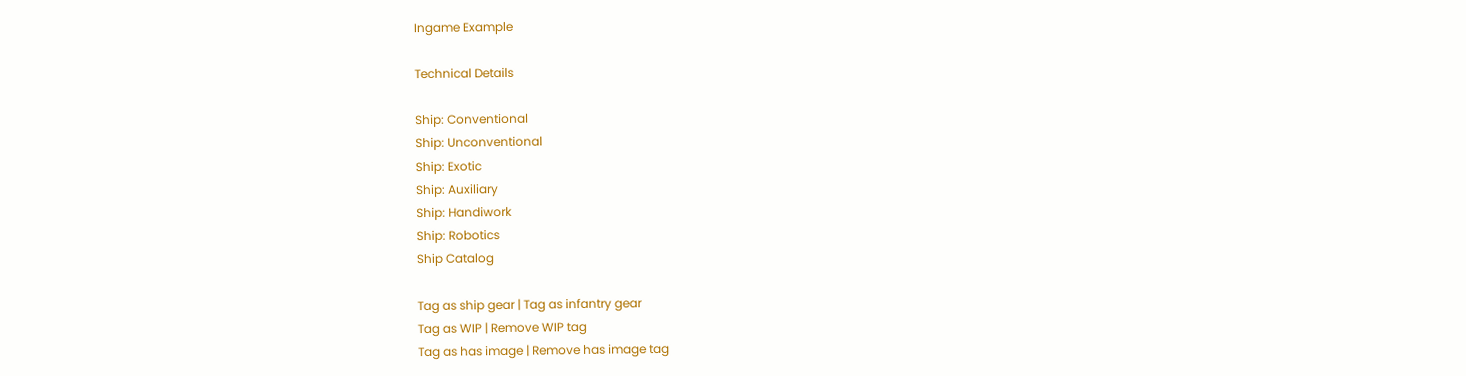Ingame Example

Technical Details

Ship: Conventional
Ship: Unconventional
Ship: Exotic
Ship: Auxiliary
Ship: Handiwork
Ship: Robotics
Ship Catalog

Tag as ship gear | Tag as infantry gear
Tag as WIP | Remove WIP tag
Tag as has image | Remove has image tag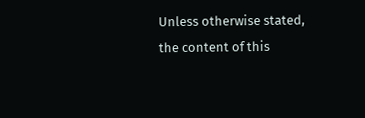Unless otherwise stated, the content of this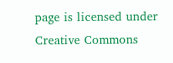page is licensed under Creative Commons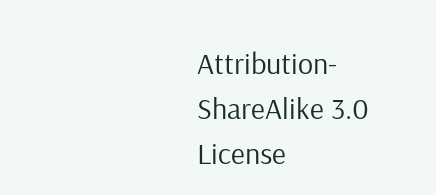Attribution-ShareAlike 3.0 License